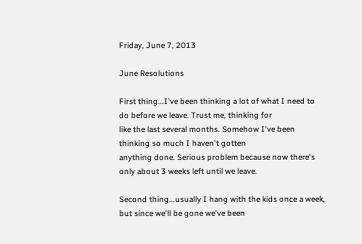Friday, June 7, 2013

June Resolutions

First thing...I've been thinking a lot of what I need to do before we leave. Trust me, thinking for
like the last several months. Somehow I've been thinking so much I haven't gotten
anything done. Serious problem because now there's only about 3 weeks left until we leave.

Second thing...usually I hang with the kids once a week, but since we'll be gone we've been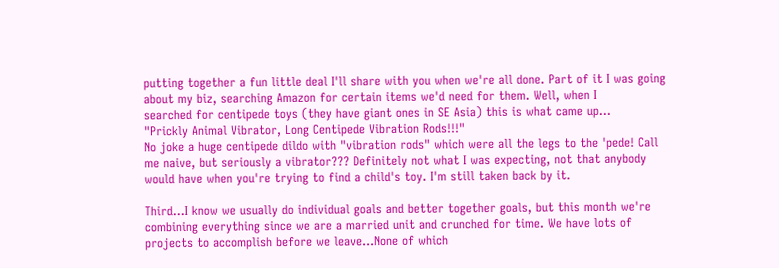putting together a fun little deal I'll share with you when we're all done. Part of it I was going
about my biz, searching Amazon for certain items we'd need for them. Well, when I
searched for centipede toys (they have giant ones in SE Asia) this is what came up...
"Prickly Animal Vibrator, Long Centipede Vibration Rods!!!"
No joke a huge centipede dildo with "vibration rods" which were all the legs to the 'pede! Call
me naive, but seriously a vibrator??? Definitely not what I was expecting, not that anybody
would have when you're trying to find a child's toy. I'm still taken back by it.

Third...I know we usually do individual goals and better together goals, but this month we're
combining everything since we are a married unit and crunched for time. We have lots of
projects to accomplish before we leave...None of which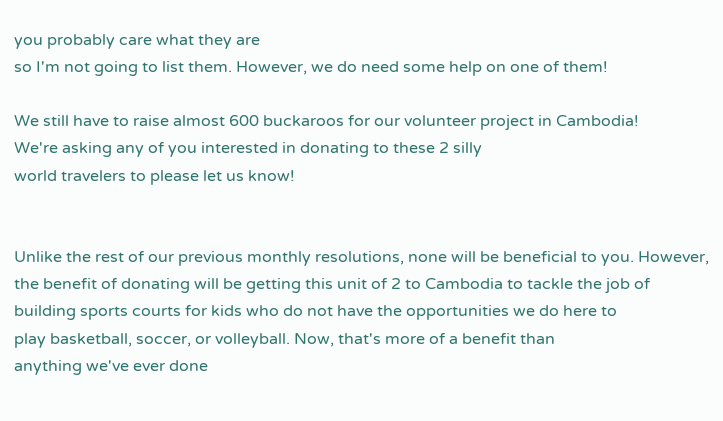you probably care what they are
so I'm not going to list them. However, we do need some help on one of them!

We still have to raise almost 600 buckaroos for our volunteer project in Cambodia!
We're asking any of you interested in donating to these 2 silly
world travelers to please let us know!


Unlike the rest of our previous monthly resolutions, none will be beneficial to you. However,
the benefit of donating will be getting this unit of 2 to Cambodia to tackle the job of
building sports courts for kids who do not have the opportunities we do here to
play basketball, soccer, or volleyball. Now, that's more of a benefit than
anything we've ever done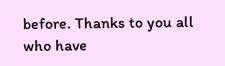before. Thanks to you all who have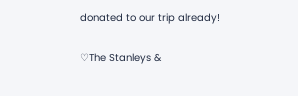donated to our trip already!

♡The Stanleys &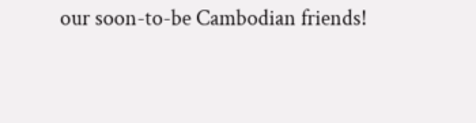our soon-to-be Cambodian friends!